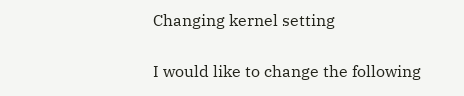Changing kernel setting

I would like to change the following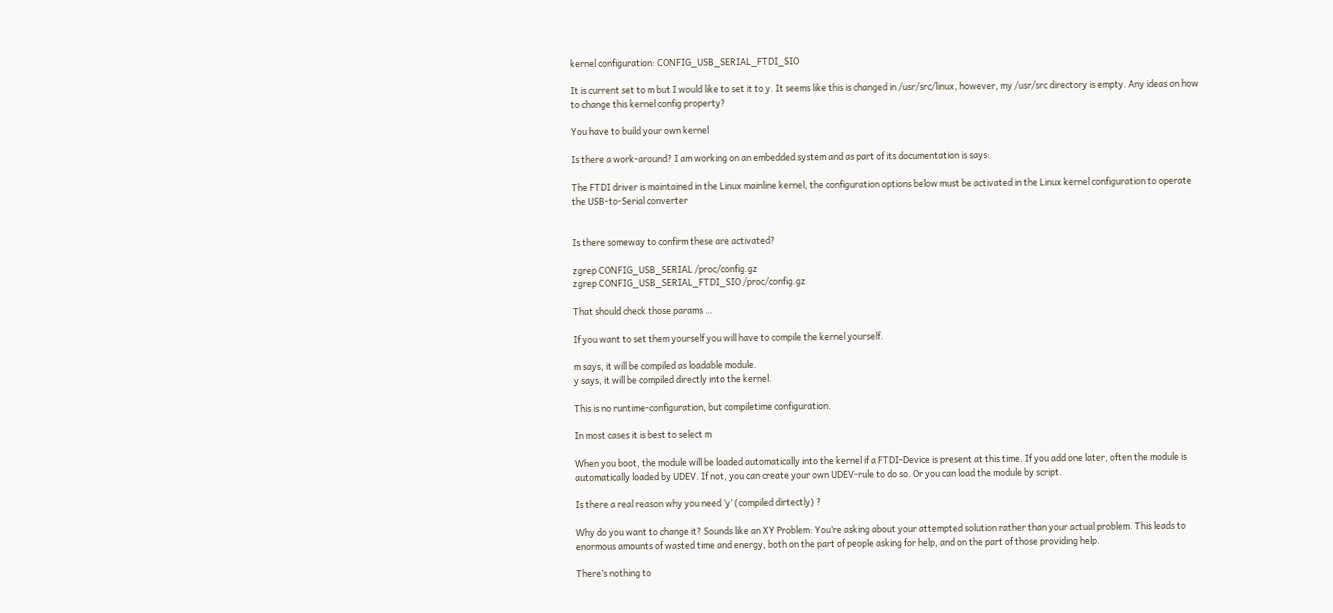kernel configuration: CONFIG_USB_SERIAL_FTDI_SIO

It is current set to m but I would like to set it to y. It seems like this is changed in /usr/src/linux, however, my /usr/src directory is empty. Any ideas on how to change this kernel config property?

You have to build your own kernel

Is there a work-around? I am working on an embedded system and as part of its documentation is says:

The FTDI driver is maintained in the Linux mainline kernel, the configuration options below must be activated in the Linux kernel configuration to operate the USB-to-Serial converter


Is there someway to confirm these are activated?

zgrep CONFIG_USB_SERIAL /proc/config.gz
zgrep CONFIG_USB_SERIAL_FTDI_SIO /proc/config.gz

That should check those params …

If you want to set them yourself you will have to compile the kernel yourself.

m says, it will be compiled as loadable module.
y says, it will be compiled directly into the kernel.

This is no runtime-configuration, but compiletime configuration.

In most cases it is best to select m

When you boot, the module will be loaded automatically into the kernel if a FTDI-Device is present at this time. If you add one later, often the module is automatically loaded by UDEV. If not, you can create your own UDEV-rule to do so. Or you can load the module by script.

Is there a real reason why you need ‘y’ (compiled dirtectly) ?

Why do you want to change it? Sounds like an XY Problem: You’re asking about your attempted solution rather than your actual problem. This leads to enormous amounts of wasted time and energy, both on the part of people asking for help, and on the part of those providing help.

There’s nothing to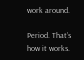work around.

Period. That’s how it works.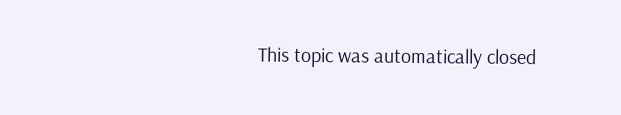This topic was automatically closed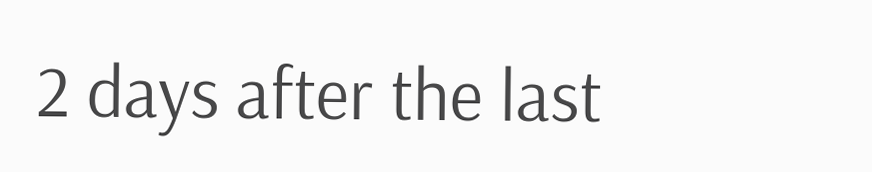2 days after the last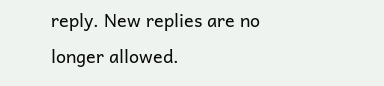reply. New replies are no longer allowed.